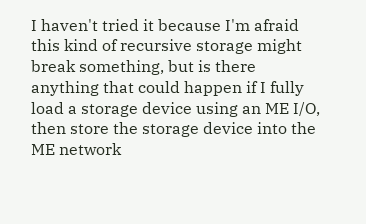I haven't tried it because I'm afraid this kind of recursive storage might break something, but is there anything that could happen if I fully load a storage device using an ME I/O, then store the storage device into the ME network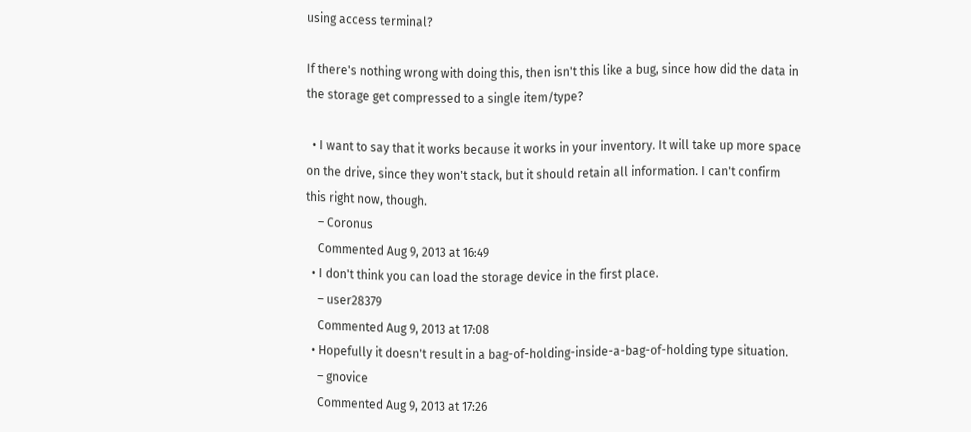using access terminal?

If there's nothing wrong with doing this, then isn't this like a bug, since how did the data in the storage get compressed to a single item/type?

  • I want to say that it works because it works in your inventory. It will take up more space on the drive, since they won't stack, but it should retain all information. I can't confirm this right now, though.
    – Coronus
    Commented Aug 9, 2013 at 16:49
  • I don't think you can load the storage device in the first place.
    – user28379
    Commented Aug 9, 2013 at 17:08
  • Hopefully it doesn't result in a bag-of-holding-inside-a-bag-of-holding type situation.
    – gnovice
    Commented Aug 9, 2013 at 17:26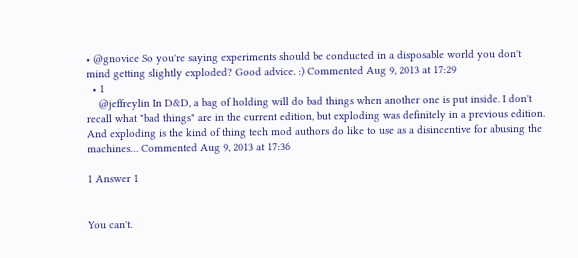• @gnovice So you're saying experiments should be conducted in a disposable world you don't mind getting slightly exploded? Good advice. :) Commented Aug 9, 2013 at 17:29
  • 1
    @jeffreylin In D&D, a bag of holding will do bad things when another one is put inside. I don't recall what "bad things" are in the current edition, but exploding was definitely in a previous edition. And exploding is the kind of thing tech mod authors do like to use as a disincentive for abusing the machines… Commented Aug 9, 2013 at 17:36

1 Answer 1


You can't.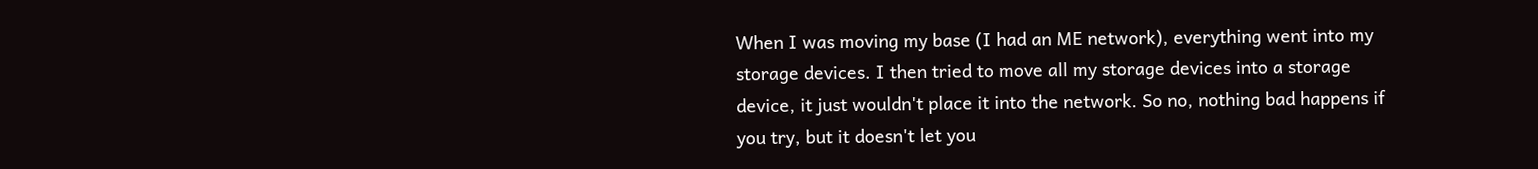When I was moving my base (I had an ME network), everything went into my storage devices. I then tried to move all my storage devices into a storage device, it just wouldn't place it into the network. So no, nothing bad happens if you try, but it doesn't let you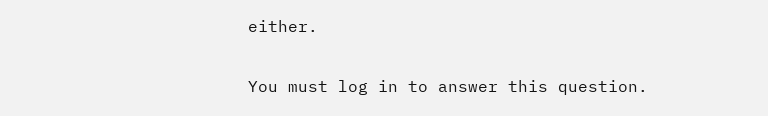either.

You must log in to answer this question.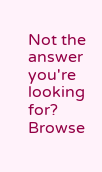Not the answer you're looking for? Browse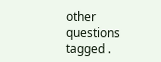other questions tagged .